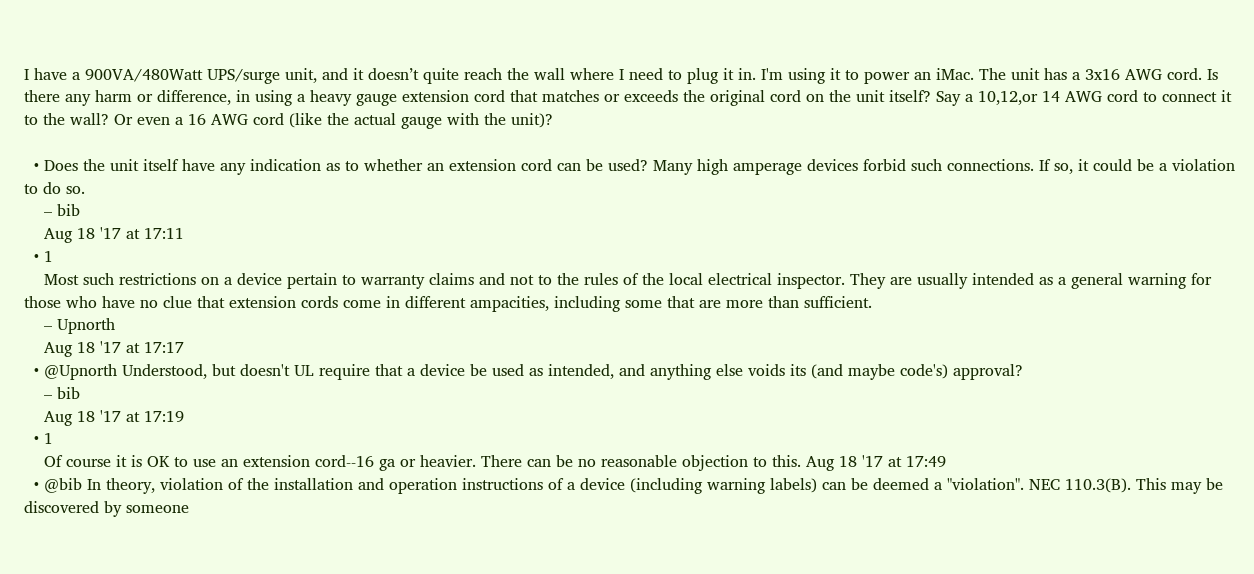I have a 900VA/480Watt UPS/surge unit, and it doesn’t quite reach the wall where I need to plug it in. I'm using it to power an iMac. The unit has a 3x16 AWG cord. Is there any harm or difference, in using a heavy gauge extension cord that matches or exceeds the original cord on the unit itself? Say a 10,12,or 14 AWG cord to connect it to the wall? Or even a 16 AWG cord (like the actual gauge with the unit)?

  • Does the unit itself have any indication as to whether an extension cord can be used? Many high amperage devices forbid such connections. If so, it could be a violation to do so.
    – bib
    Aug 18 '17 at 17:11
  • 1
    Most such restrictions on a device pertain to warranty claims and not to the rules of the local electrical inspector. They are usually intended as a general warning for those who have no clue that extension cords come in different ampacities, including some that are more than sufficient.
    – Upnorth
    Aug 18 '17 at 17:17
  • @Upnorth Understood, but doesn't UL require that a device be used as intended, and anything else voids its (and maybe code's) approval?
    – bib
    Aug 18 '17 at 17:19
  • 1
    Of course it is OK to use an extension cord--16 ga or heavier. There can be no reasonable objection to this. Aug 18 '17 at 17:49
  • @bib In theory, violation of the installation and operation instructions of a device (including warning labels) can be deemed a "violation". NEC 110.3(B). This may be discovered by someone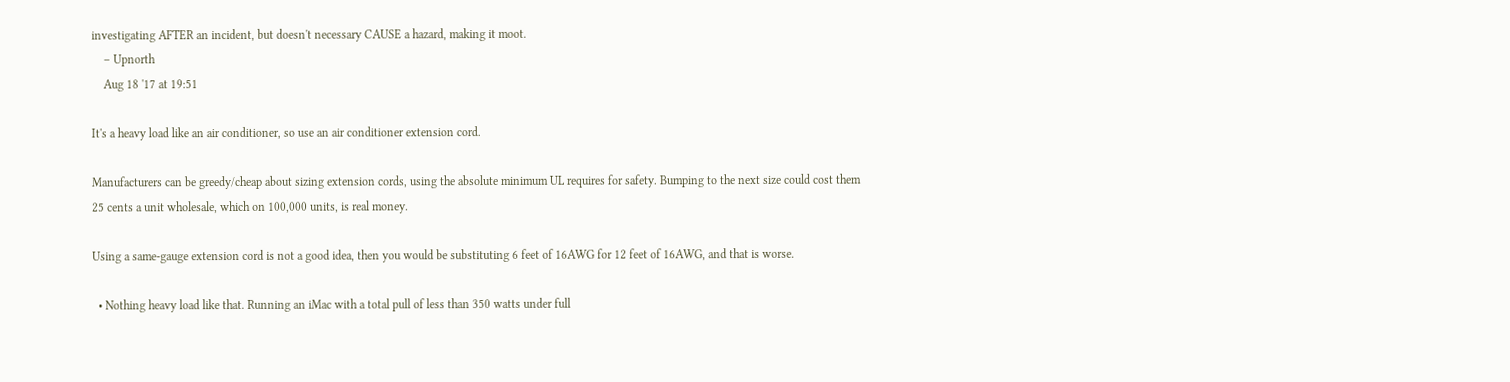investigating AFTER an incident, but doesn't necessary CAUSE a hazard, making it moot.
    – Upnorth
    Aug 18 '17 at 19:51

It's a heavy load like an air conditioner, so use an air conditioner extension cord.

Manufacturers can be greedy/cheap about sizing extension cords, using the absolute minimum UL requires for safety. Bumping to the next size could cost them 25 cents a unit wholesale, which on 100,000 units, is real money.

Using a same-gauge extension cord is not a good idea, then you would be substituting 6 feet of 16AWG for 12 feet of 16AWG, and that is worse.

  • Nothing heavy load like that. Running an iMac with a total pull of less than 350 watts under full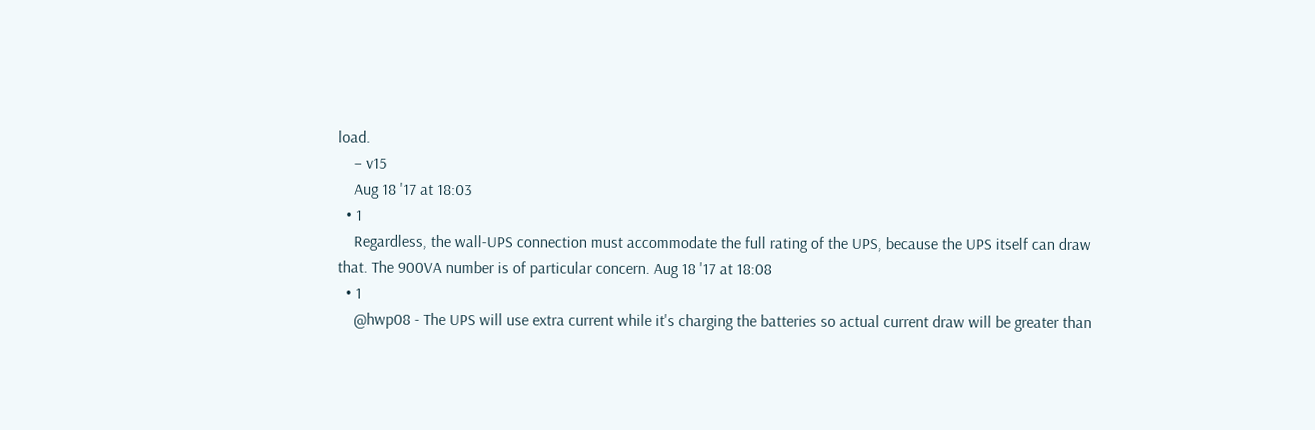load.
    – v15
    Aug 18 '17 at 18:03
  • 1
    Regardless, the wall-UPS connection must accommodate the full rating of the UPS, because the UPS itself can draw that. The 900VA number is of particular concern. Aug 18 '17 at 18:08
  • 1
    @hwp08 - The UPS will use extra current while it's charging the batteries so actual current draw will be greater than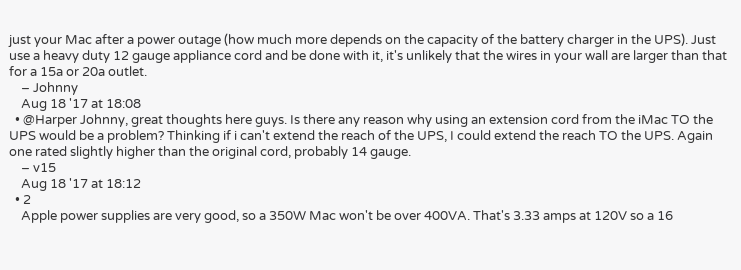just your Mac after a power outage (how much more depends on the capacity of the battery charger in the UPS). Just use a heavy duty 12 gauge appliance cord and be done with it, it's unlikely that the wires in your wall are larger than that for a 15a or 20a outlet.
    – Johnny
    Aug 18 '17 at 18:08
  • @Harper Johnny, great thoughts here guys. Is there any reason why using an extension cord from the iMac TO the UPS would be a problem? Thinking if i can't extend the reach of the UPS, I could extend the reach TO the UPS. Again one rated slightly higher than the original cord, probably 14 gauge.
    – v15
    Aug 18 '17 at 18:12
  • 2
    Apple power supplies are very good, so a 350W Mac won't be over 400VA. That's 3.33 amps at 120V so a 16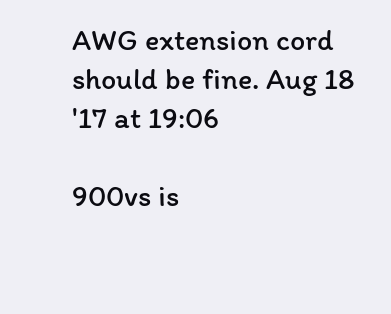AWG extension cord should be fine. Aug 18 '17 at 19:06

900vs is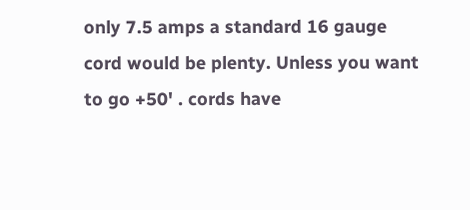only 7.5 amps a standard 16 gauge cord would be plenty. Unless you want to go +50' . cords have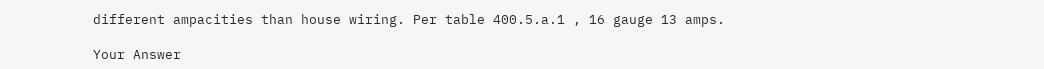different ampacities than house wiring. Per table 400.5.a.1 , 16 gauge 13 amps.

Your Answer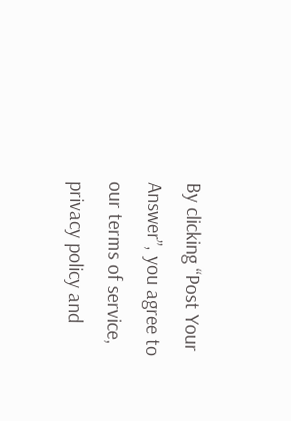By clicking “Post Your Answer”, you agree to our terms of service, privacy policy and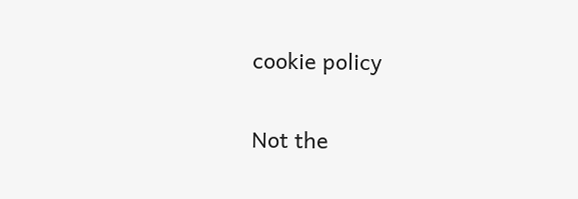cookie policy

Not the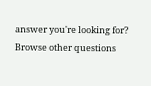answer you're looking for? Browse other questions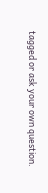tagged or ask your own question.